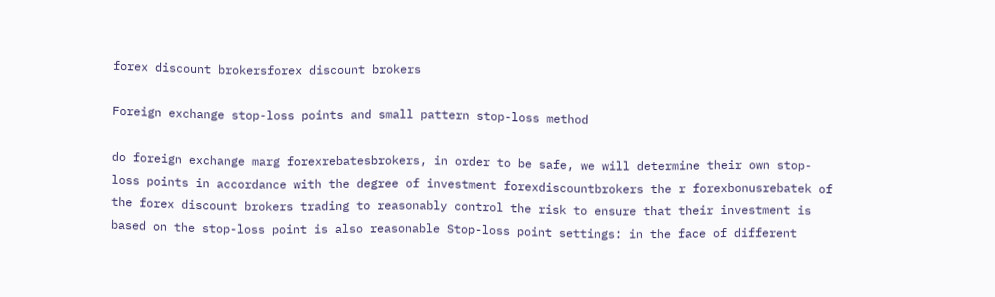forex discount brokersforex discount brokers

Foreign exchange stop-loss points and small pattern stop-loss method

do foreign exchange marg forexrebatesbrokers, in order to be safe, we will determine their own stop-loss points in accordance with the degree of investment forexdiscountbrokers the r forexbonusrebatek of the forex discount brokers trading to reasonably control the risk to ensure that their investment is based on the stop-loss point is also reasonable Stop-loss point settings: in the face of different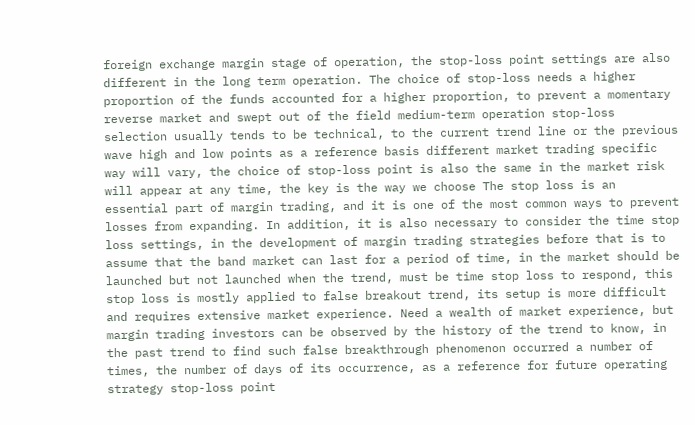foreign exchange margin stage of operation, the stop-loss point settings are also different in the long term operation. The choice of stop-loss needs a higher proportion of the funds accounted for a higher proportion, to prevent a momentary reverse market and swept out of the field medium-term operation stop-loss selection usually tends to be technical, to the current trend line or the previous wave high and low points as a reference basis different market trading specific way will vary, the choice of stop-loss point is also the same in the market risk will appear at any time, the key is the way we choose The stop loss is an essential part of margin trading, and it is one of the most common ways to prevent losses from expanding. In addition, it is also necessary to consider the time stop loss settings, in the development of margin trading strategies before that is to assume that the band market can last for a period of time, in the market should be launched but not launched when the trend, must be time stop loss to respond, this stop loss is mostly applied to false breakout trend, its setup is more difficult and requires extensive market experience. Need a wealth of market experience, but margin trading investors can be observed by the history of the trend to know, in the past trend to find such false breakthrough phenomenon occurred a number of times, the number of days of its occurrence, as a reference for future operating strategy stop-loss point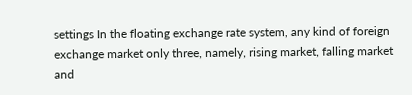settings In the floating exchange rate system, any kind of foreign exchange market only three, namely, rising market, falling market and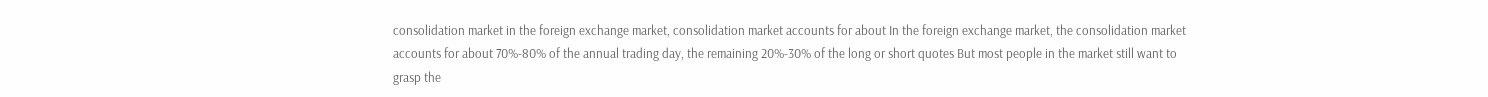consolidation market in the foreign exchange market, consolidation market accounts for about In the foreign exchange market, the consolidation market accounts for about 70%-80% of the annual trading day, the remaining 20%-30% of the long or short quotes But most people in the market still want to grasp the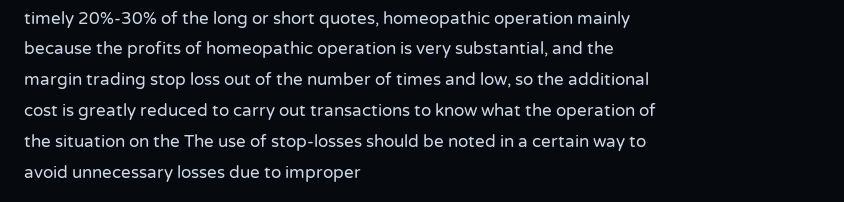timely 20%-30% of the long or short quotes, homeopathic operation mainly because the profits of homeopathic operation is very substantial, and the margin trading stop loss out of the number of times and low, so the additional cost is greatly reduced to carry out transactions to know what the operation of the situation on the The use of stop-losses should be noted in a certain way to avoid unnecessary losses due to improper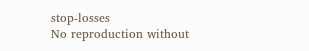stop-losses
No reproduction without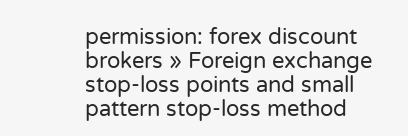permission: forex discount brokers » Foreign exchange stop-loss points and small pattern stop-loss method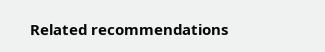Related recommendations